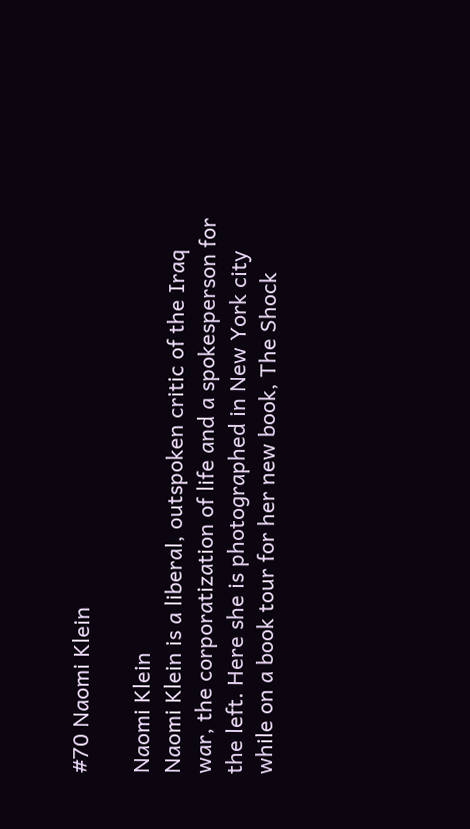#70 Naomi Klein

Naomi Klein
Naomi Klein is a liberal, outspoken critic of the Iraq war, the corporatization of life and a spokesperson for the left. Here she is photographed in New York city while on a book tour for her new book, The Shock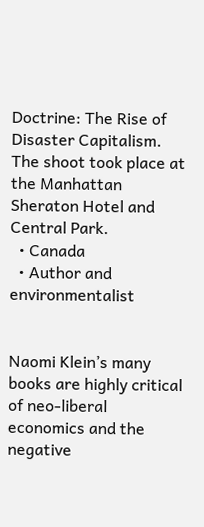Doctrine: The Rise of Disaster Capitalism. The shoot took place at the Manhattan Sheraton Hotel and Central Park.
  • Canada
  • Author and environmentalist


Naomi Klein’s many books are highly critical of neo-liberal economics and the negative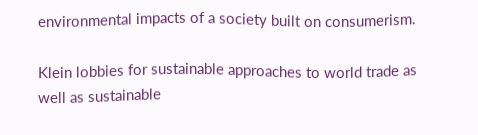environmental impacts of a society built on consumerism.

Klein lobbies for sustainable approaches to world trade as well as sustainable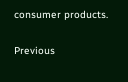consumer products.

Previous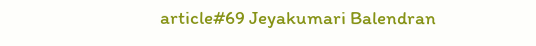article#69 Jeyakumari Balendran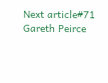Next article#71 Gareth Peirce